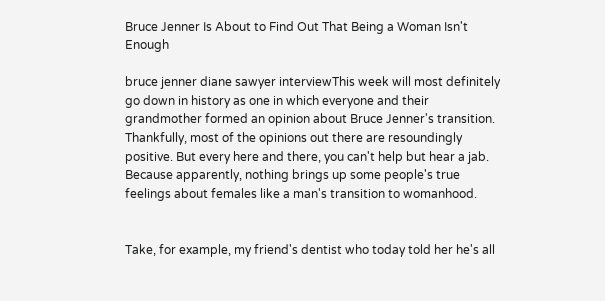Bruce Jenner Is About to Find Out That Being a Woman Isn't Enough

bruce jenner diane sawyer interviewThis week will most definitely go down in history as one in which everyone and their grandmother formed an opinion about Bruce Jenner's transition. Thankfully, most of the opinions out there are resoundingly positive. But every here and there, you can't help but hear a jab. Because apparently, nothing brings up some people's true feelings about females like a man's transition to womanhood.


Take, for example, my friend's dentist who today told her he's all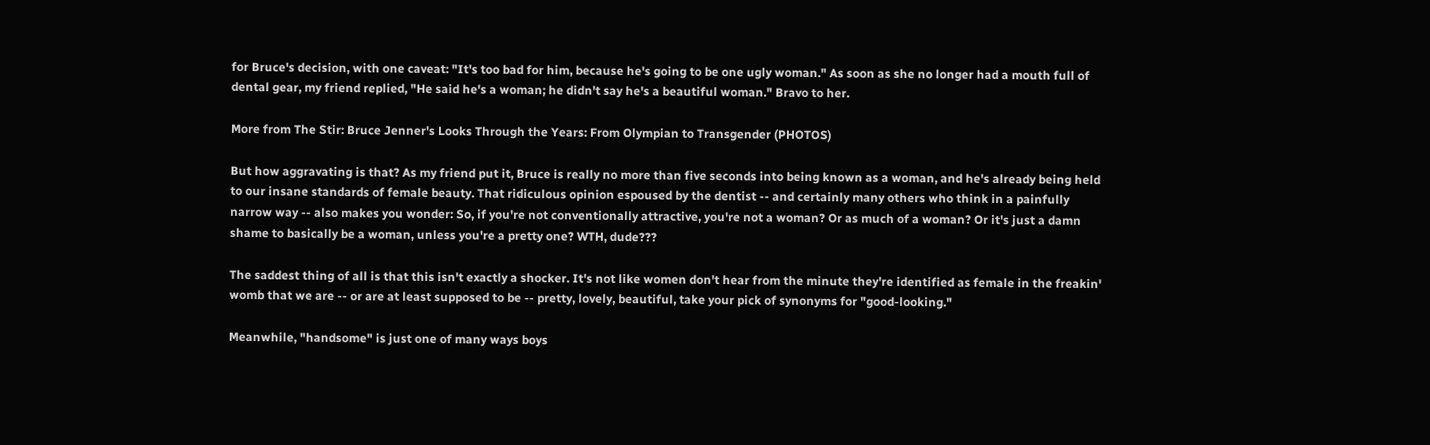for Bruce's decision, with one caveat: "It's too bad for him, because he's going to be one ugly woman." As soon as she no longer had a mouth full of dental gear, my friend replied, "He said he's a woman; he didn't say he's a beautiful woman." Bravo to her.

More from The Stir: Bruce Jenner's Looks Through the Years: From Olympian to Transgender (PHOTOS)

But how aggravating is that? As my friend put it, Bruce is really no more than five seconds into being known as a woman, and he's already being held to our insane standards of female beauty. That ridiculous opinion espoused by the dentist -- and certainly many others who think in a painfully narrow way -- also makes you wonder: So, if you're not conventionally attractive, you're not a woman? Or as much of a woman? Or it's just a damn shame to basically be a woman, unless you're a pretty one? WTH, dude???

The saddest thing of all is that this isn't exactly a shocker. It's not like women don't hear from the minute they're identified as female in the freakin' womb that we are -- or are at least supposed to be -- pretty, lovely, beautiful, take your pick of synonyms for "good-looking."

Meanwhile, "handsome" is just one of many ways boys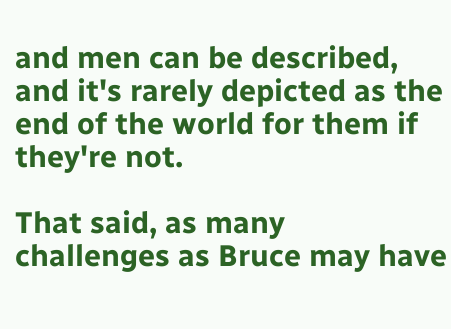and men can be described, and it's rarely depicted as the end of the world for them if they're not.

That said, as many challenges as Bruce may have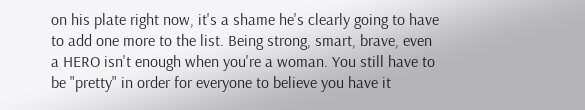on his plate right now, it's a shame he's clearly going to have to add one more to the list. Being strong, smart, brave, even a HERO isn't enough when you're a woman. You still have to be "pretty" in order for everyone to believe you have it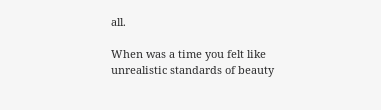all.

When was a time you felt like unrealistic standards of beauty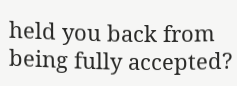held you back from being fully accepted?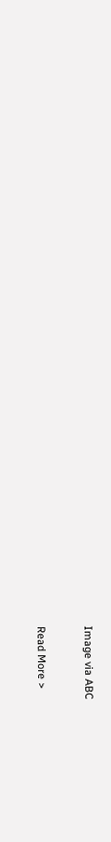Image via ABC

Read More >